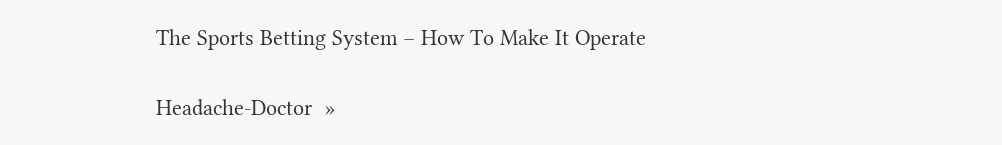The Sports Betting System – How To Make It Operate

Headache-Doctor  »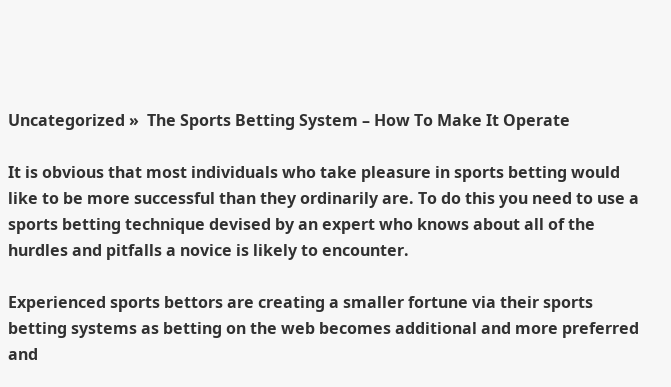Uncategorized »  The Sports Betting System – How To Make It Operate

It is obvious that most individuals who take pleasure in sports betting would like to be more successful than they ordinarily are. To do this you need to use a sports betting technique devised by an expert who knows about all of the hurdles and pitfalls a novice is likely to encounter.

Experienced sports bettors are creating a smaller fortune via their sports betting systems as betting on the web becomes additional and more preferred and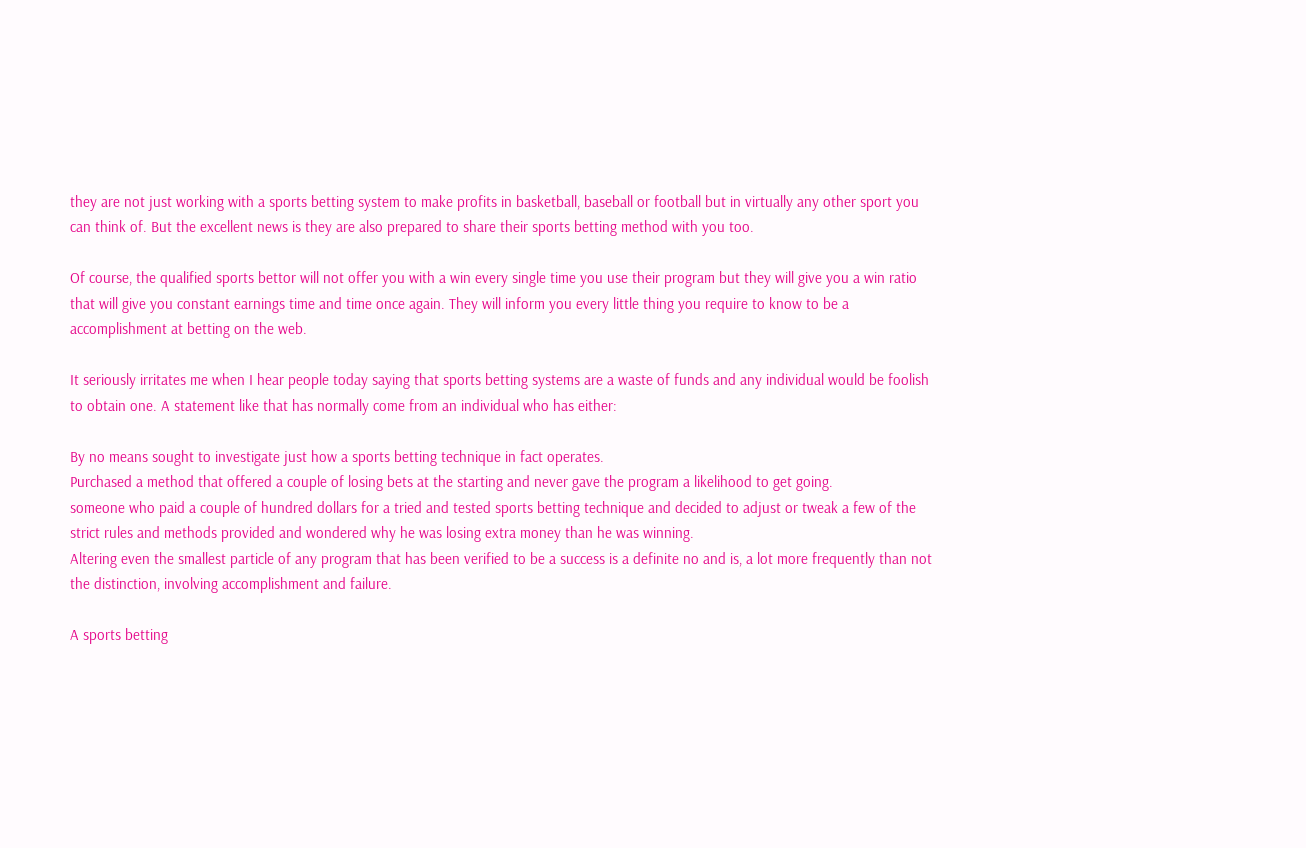they are not just working with a sports betting system to make profits in basketball, baseball or football but in virtually any other sport you can think of. But the excellent news is they are also prepared to share their sports betting method with you too.

Of course, the qualified sports bettor will not offer you with a win every single time you use their program but they will give you a win ratio that will give you constant earnings time and time once again. They will inform you every little thing you require to know to be a accomplishment at betting on the web.

It seriously irritates me when I hear people today saying that sports betting systems are a waste of funds and any individual would be foolish to obtain one. A statement like that has normally come from an individual who has either:

By no means sought to investigate just how a sports betting technique in fact operates.
Purchased a method that offered a couple of losing bets at the starting and never gave the program a likelihood to get going.
someone who paid a couple of hundred dollars for a tried and tested sports betting technique and decided to adjust or tweak a few of the strict rules and methods provided and wondered why he was losing extra money than he was winning.
Altering even the smallest particle of any program that has been verified to be a success is a definite no and is, a lot more frequently than not the distinction, involving accomplishment and failure.

A sports betting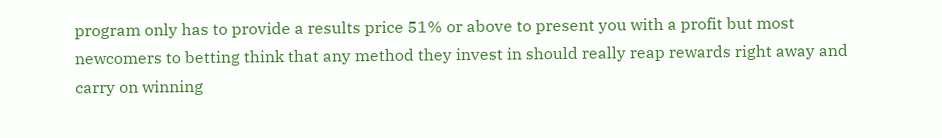program only has to provide a results price 51% or above to present you with a profit but most newcomers to betting think that any method they invest in should really reap rewards right away and carry on winning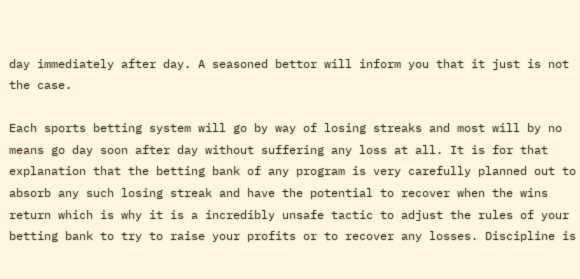day immediately after day. A seasoned bettor will inform you that it just is not the case.

Each sports betting system will go by way of losing streaks and most will by no means go day soon after day without suffering any loss at all. It is for that explanation that the betting bank of any program is very carefully planned out to absorb any such losing streak and have the potential to recover when the wins return which is why it is a incredibly unsafe tactic to adjust the rules of your betting bank to try to raise your profits or to recover any losses. Discipline is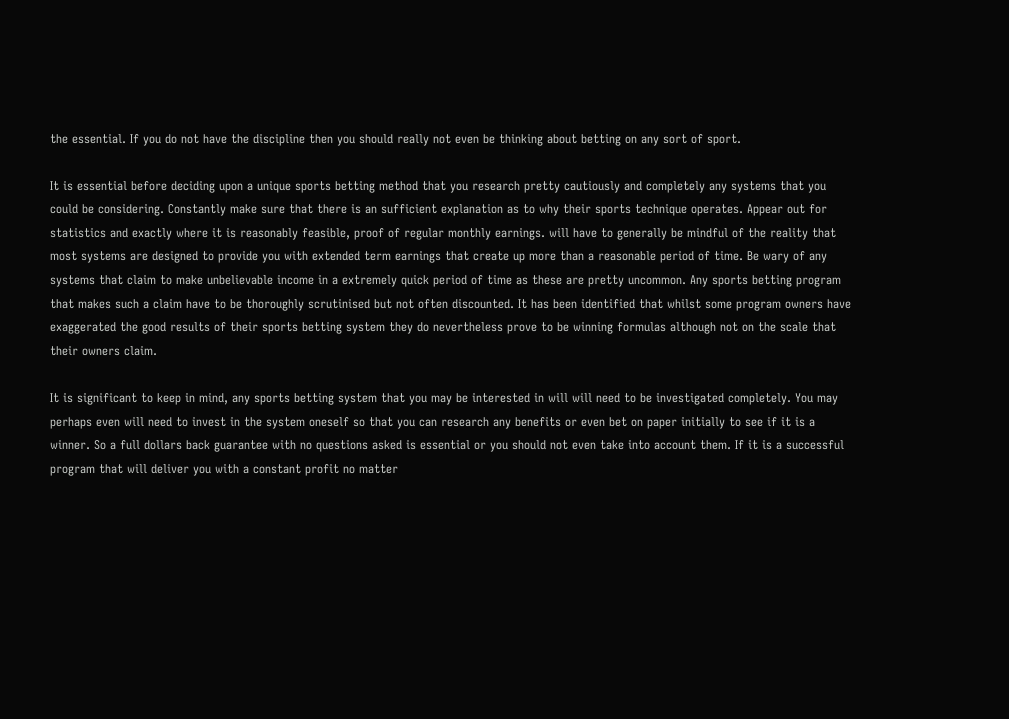the essential. If you do not have the discipline then you should really not even be thinking about betting on any sort of sport.

It is essential before deciding upon a unique sports betting method that you research pretty cautiously and completely any systems that you could be considering. Constantly make sure that there is an sufficient explanation as to why their sports technique operates. Appear out for statistics and exactly where it is reasonably feasible, proof of regular monthly earnings. will have to generally be mindful of the reality that most systems are designed to provide you with extended term earnings that create up more than a reasonable period of time. Be wary of any systems that claim to make unbelievable income in a extremely quick period of time as these are pretty uncommon. Any sports betting program that makes such a claim have to be thoroughly scrutinised but not often discounted. It has been identified that whilst some program owners have exaggerated the good results of their sports betting system they do nevertheless prove to be winning formulas although not on the scale that their owners claim.

It is significant to keep in mind, any sports betting system that you may be interested in will will need to be investigated completely. You may perhaps even will need to invest in the system oneself so that you can research any benefits or even bet on paper initially to see if it is a winner. So a full dollars back guarantee with no questions asked is essential or you should not even take into account them. If it is a successful program that will deliver you with a constant profit no matter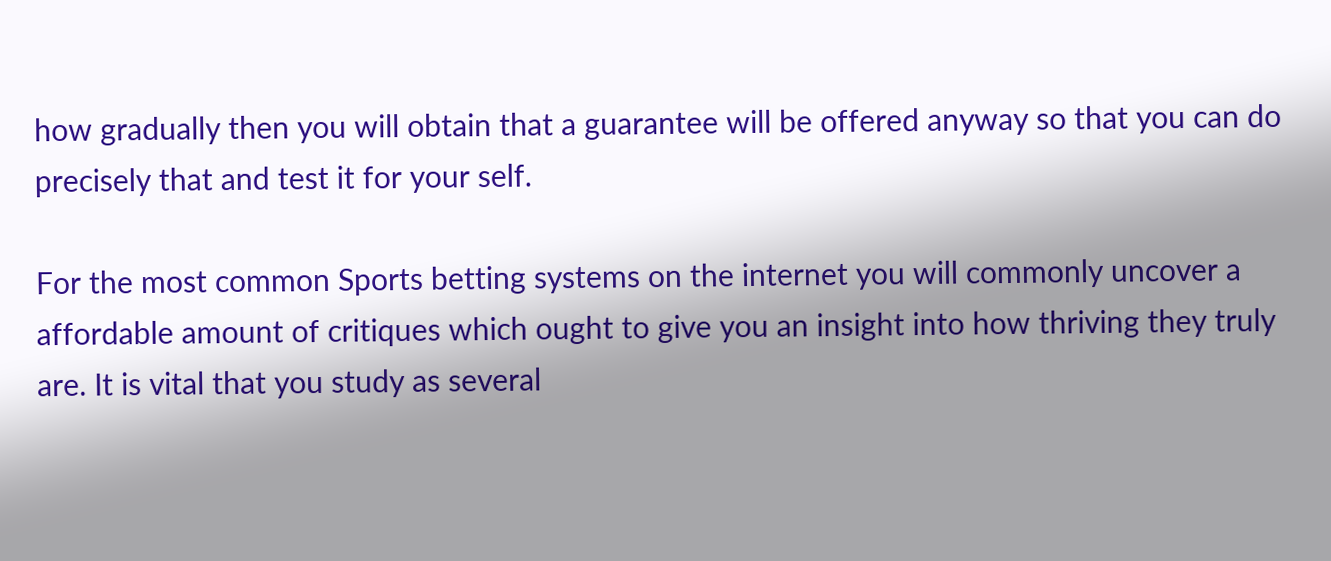how gradually then you will obtain that a guarantee will be offered anyway so that you can do precisely that and test it for your self.

For the most common Sports betting systems on the internet you will commonly uncover a affordable amount of critiques which ought to give you an insight into how thriving they truly are. It is vital that you study as several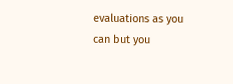evaluations as you can but you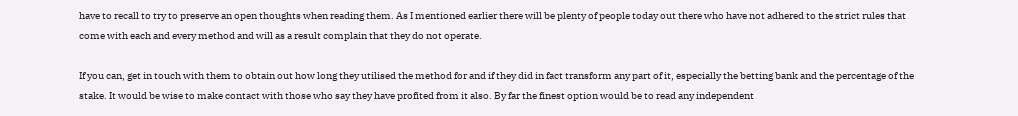have to recall to try to preserve an open thoughts when reading them. As I mentioned earlier there will be plenty of people today out there who have not adhered to the strict rules that come with each and every method and will as a result complain that they do not operate.

If you can, get in touch with them to obtain out how long they utilised the method for and if they did in fact transform any part of it, especially the betting bank and the percentage of the stake. It would be wise to make contact with those who say they have profited from it also. By far the finest option would be to read any independent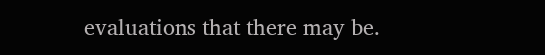evaluations that there may be.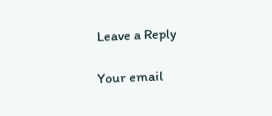Leave a Reply

Your email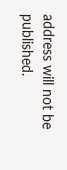address will not be published.